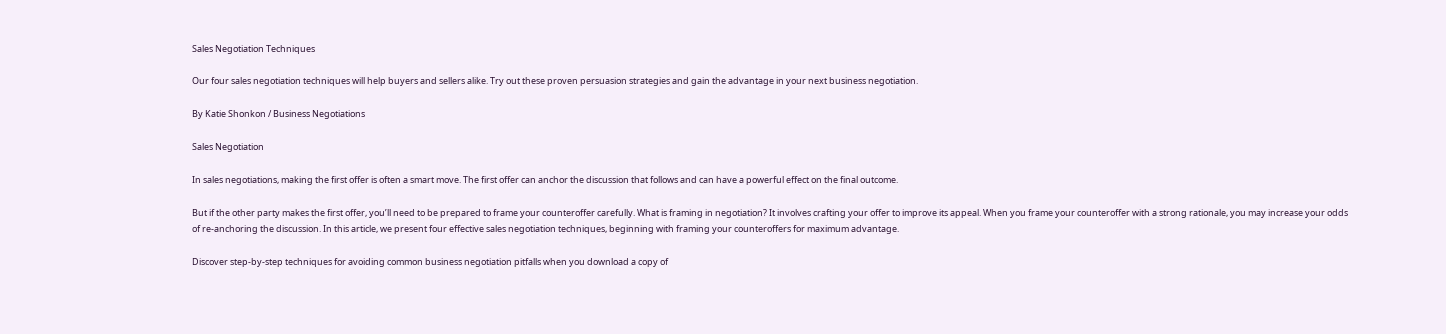Sales Negotiation Techniques

Our four sales negotiation techniques will help buyers and sellers alike. Try out these proven persuasion strategies and gain the advantage in your next business negotiation.

By Katie Shonkon / Business Negotiations

Sales Negotiation

In sales negotiations, making the first offer is often a smart move. The first offer can anchor the discussion that follows and can have a powerful effect on the final outcome.

But if the other party makes the first offer, you’ll need to be prepared to frame your counteroffer carefully. What is framing in negotiation? It involves crafting your offer to improve its appeal. When you frame your counteroffer with a strong rationale, you may increase your odds of re-anchoring the discussion. In this article, we present four effective sales negotiation techniques, beginning with framing your counteroffers for maximum advantage.

Discover step-by-step techniques for avoiding common business negotiation pitfalls when you download a copy of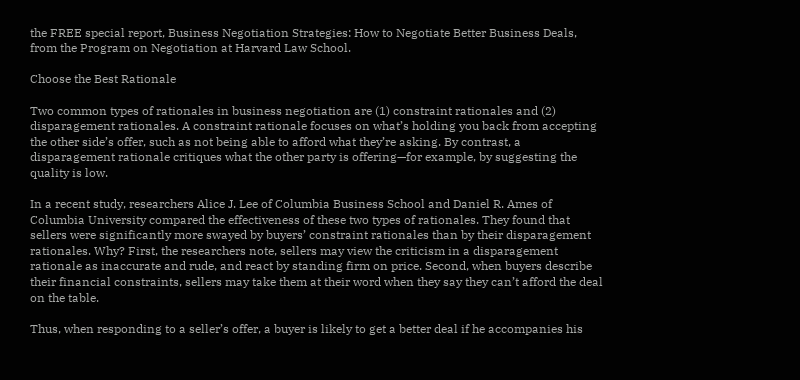the FREE special report, Business Negotiation Strategies: How to Negotiate Better Business Deals, from the Program on Negotiation at Harvard Law School.

Choose the Best Rationale

Two common types of rationales in business negotiation are (1) constraint rationales and (2) disparagement rationales. A constraint rationale focuses on what’s holding you back from accepting the other side’s offer, such as not being able to afford what they’re asking. By contrast, a disparagement rationale critiques what the other party is offering—for example, by suggesting the quality is low.

In a recent study, researchers Alice J. Lee of Columbia Business School and Daniel R. Ames of Columbia University compared the effectiveness of these two types of rationales. They found that sellers were significantly more swayed by buyers’ constraint rationales than by their disparagement rationales. Why? First, the researchers note, sellers may view the criticism in a disparagement rationale as inaccurate and rude, and react by standing firm on price. Second, when buyers describe their financial constraints, sellers may take them at their word when they say they can’t afford the deal on the table.

Thus, when responding to a seller’s offer, a buyer is likely to get a better deal if he accompanies his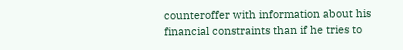counteroffer with information about his financial constraints than if he tries to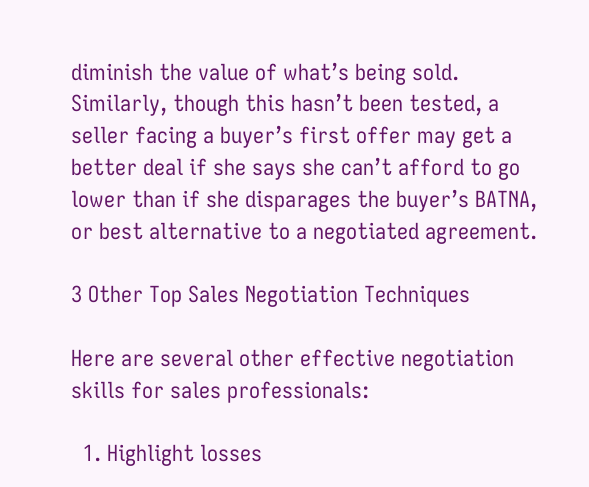diminish the value of what’s being sold. Similarly, though this hasn’t been tested, a seller facing a buyer’s first offer may get a better deal if she says she can’t afford to go lower than if she disparages the buyer’s BATNA, or best alternative to a negotiated agreement.

3 Other Top Sales Negotiation Techniques

Here are several other effective negotiation skills for sales professionals:

  1. Highlight losses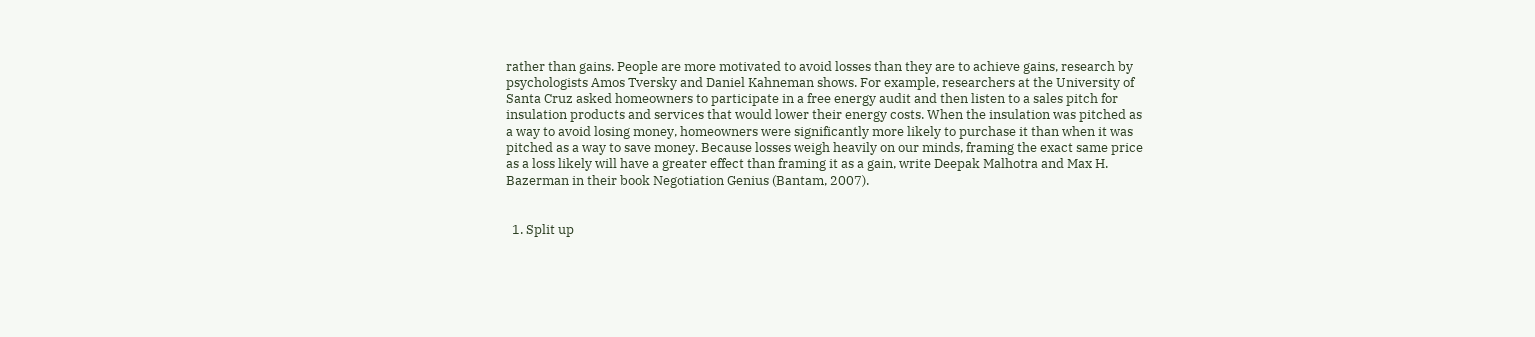rather than gains. People are more motivated to avoid losses than they are to achieve gains, research by psychologists Amos Tversky and Daniel Kahneman shows. For example, researchers at the University of Santa Cruz asked homeowners to participate in a free energy audit and then listen to a sales pitch for insulation products and services that would lower their energy costs. When the insulation was pitched as a way to avoid losing money, homeowners were significantly more likely to purchase it than when it was pitched as a way to save money. Because losses weigh heavily on our minds, framing the exact same price as a loss likely will have a greater effect than framing it as a gain, write Deepak Malhotra and Max H. Bazerman in their book Negotiation Genius (Bantam, 2007).


  1. Split up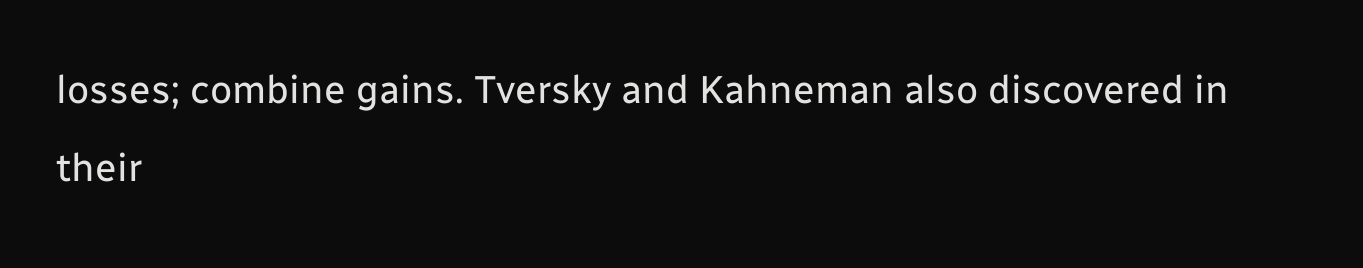losses; combine gains. Tversky and Kahneman also discovered in their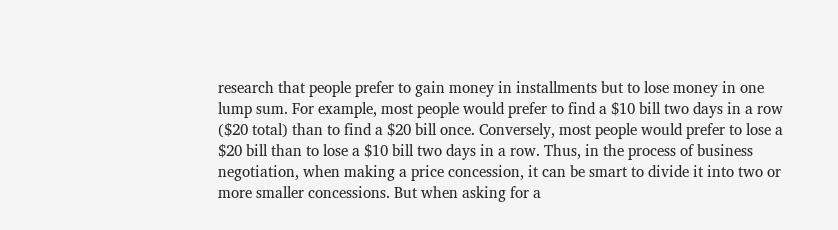research that people prefer to gain money in installments but to lose money in one lump sum. For example, most people would prefer to find a $10 bill two days in a row ($20 total) than to find a $20 bill once. Conversely, most people would prefer to lose a $20 bill than to lose a $10 bill two days in a row. Thus, in the process of business negotiation, when making a price concession, it can be smart to divide it into two or more smaller concessions. But when asking for a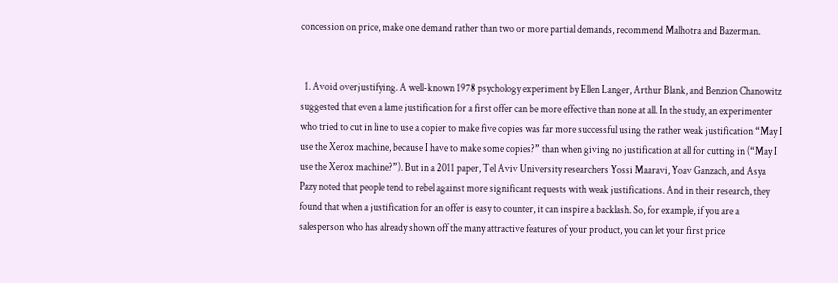concession on price, make one demand rather than two or more partial demands, recommend Malhotra and Bazerman.


  1. Avoid overjustifying. A well-known 1978 psychology experiment by Ellen Langer, Arthur Blank, and Benzion Chanowitz suggested that even a lame justification for a first offer can be more effective than none at all. In the study, an experimenter who tried to cut in line to use a copier to make five copies was far more successful using the rather weak justification “May I use the Xerox machine, because I have to make some copies?” than when giving no justification at all for cutting in (“May I use the Xerox machine?”). But in a 2011 paper, Tel Aviv University researchers Yossi Maaravi, Yoav Ganzach, and Asya Pazy noted that people tend to rebel against more significant requests with weak justifications. And in their research, they found that when a justification for an offer is easy to counter, it can inspire a backlash. So, for example, if you are a salesperson who has already shown off the many attractive features of your product, you can let your first price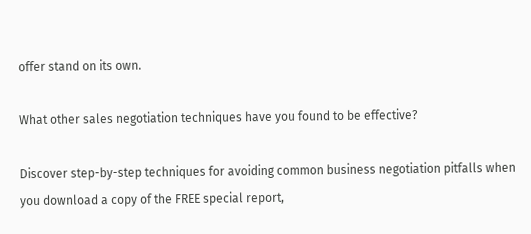offer stand on its own.

What other sales negotiation techniques have you found to be effective?

Discover step-by-step techniques for avoiding common business negotiation pitfalls when you download a copy of the FREE special report,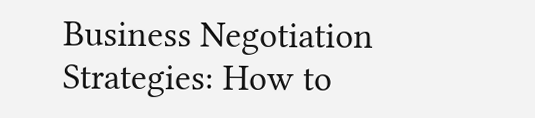Business Negotiation Strategies: How to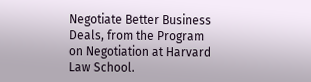Negotiate Better Business Deals, from the Program on Negotiation at Harvard Law School.